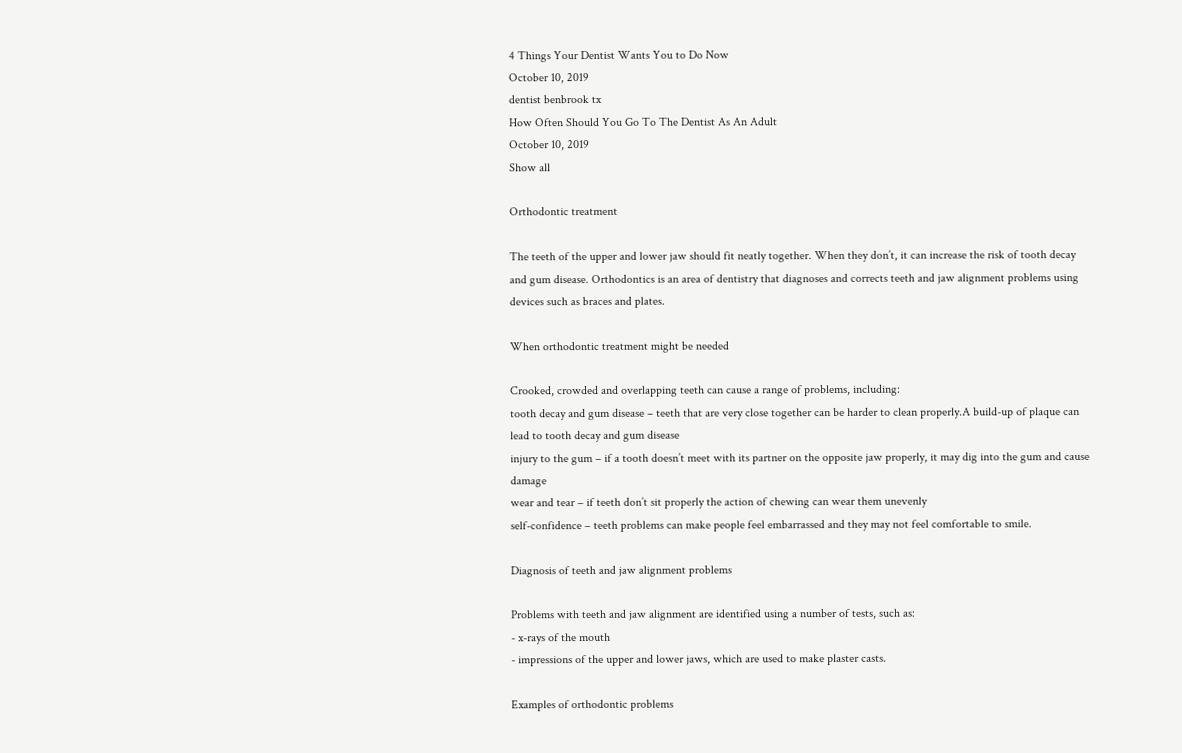4 Things Your Dentist Wants You to Do Now
October 10, 2019
dentist benbrook tx
How Often Should You Go To The Dentist As An Adult
October 10, 2019
Show all

Orthodontic treatment

The teeth of the upper and lower jaw should fit neatly together. When they don’t, it can increase the risk of tooth decay and gum disease. Orthodontics is an area of dentistry that diagnoses and corrects teeth and jaw alignment problems using devices such as braces and plates.

When orthodontic treatment might be needed

Crooked, crowded and overlapping teeth can cause a range of problems, including:
tooth decay and gum disease – teeth that are very close together can be harder to clean properly.A build-up of plaque can lead to tooth decay and gum disease
injury to the gum – if a tooth doesn’t meet with its partner on the opposite jaw properly, it may dig into the gum and cause damage
wear and tear – if teeth don’t sit properly the action of chewing can wear them unevenly
self-confidence – teeth problems can make people feel embarrassed and they may not feel comfortable to smile.

Diagnosis of teeth and jaw alignment problems

Problems with teeth and jaw alignment are identified using a number of tests, such as:
- x-rays of the mouth
- impressions of the upper and lower jaws, which are used to make plaster casts.

Examples of orthodontic problems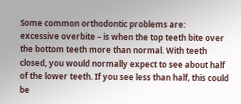Some common orthodontic problems are:
excessive overbite – is when the top teeth bite over the bottom teeth more than normal. With teeth closed, you would normally expect to see about half of the lower teeth. If you see less than half, this could be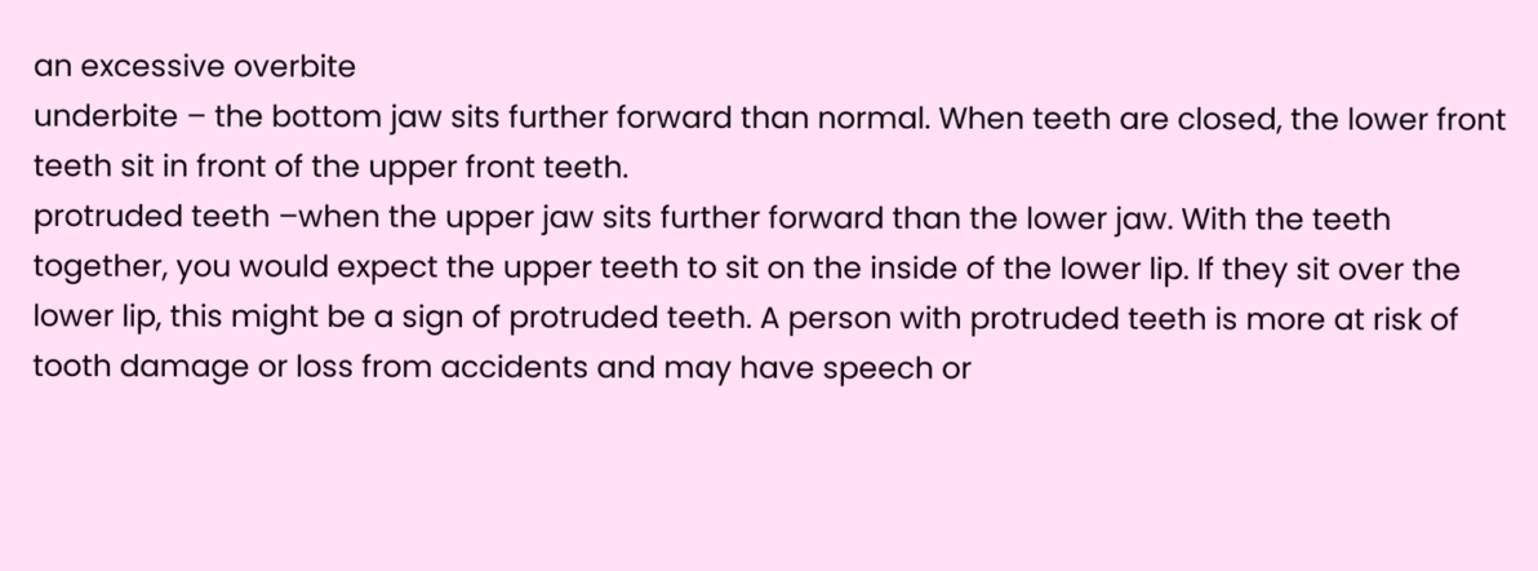an excessive overbite
underbite – the bottom jaw sits further forward than normal. When teeth are closed, the lower front teeth sit in front of the upper front teeth.
protruded teeth –when the upper jaw sits further forward than the lower jaw. With the teeth together, you would expect the upper teeth to sit on the inside of the lower lip. If they sit over the lower lip, this might be a sign of protruded teeth. A person with protruded teeth is more at risk of tooth damage or loss from accidents and may have speech or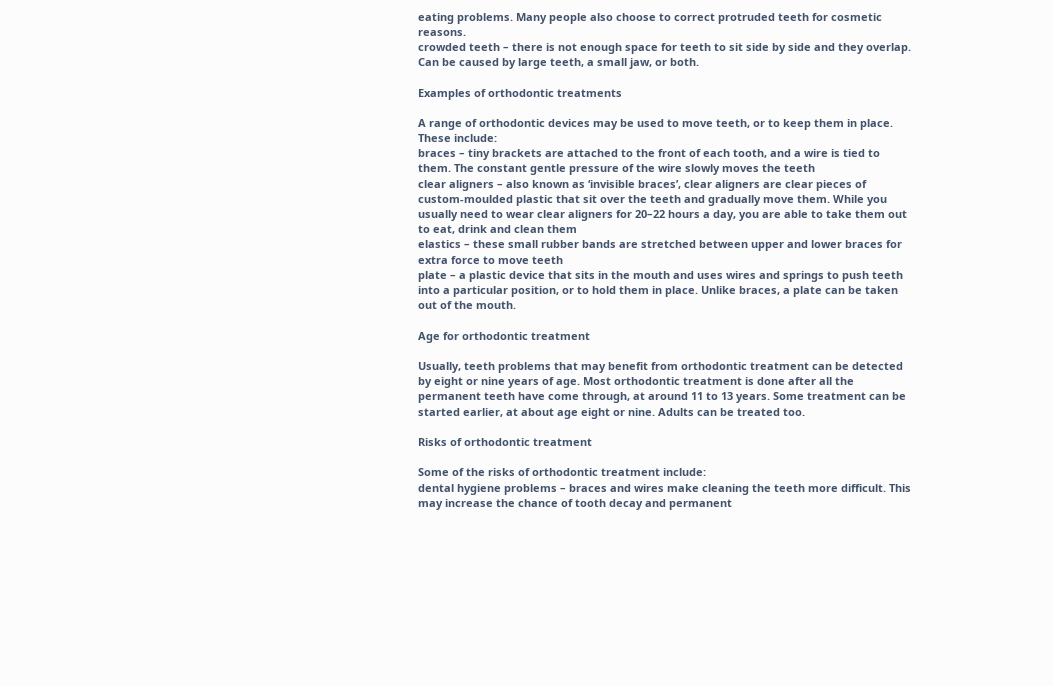eating problems. Many people also choose to correct protruded teeth for cosmetic reasons.
crowded teeth – there is not enough space for teeth to sit side by side and they overlap. Can be caused by large teeth, a small jaw, or both.

Examples of orthodontic treatments

A range of orthodontic devices may be used to move teeth, or to keep them in place. These include:
braces – tiny brackets are attached to the front of each tooth, and a wire is tied to them. The constant gentle pressure of the wire slowly moves the teeth
clear aligners – also known as ‘invisible braces’, clear aligners are clear pieces of custom-moulded plastic that sit over the teeth and gradually move them. While you usually need to wear clear aligners for 20–22 hours a day, you are able to take them out to eat, drink and clean them
elastics – these small rubber bands are stretched between upper and lower braces for extra force to move teeth
plate – a plastic device that sits in the mouth and uses wires and springs to push teeth into a particular position, or to hold them in place. Unlike braces, a plate can be taken out of the mouth.

Age for orthodontic treatment

Usually, teeth problems that may benefit from orthodontic treatment can be detected by eight or nine years of age. Most orthodontic treatment is done after all the permanent teeth have come through, at around 11 to 13 years. Some treatment can be started earlier, at about age eight or nine. Adults can be treated too.

Risks of orthodontic treatment

Some of the risks of orthodontic treatment include:
dental hygiene problems – braces and wires make cleaning the teeth more difficult. This may increase the chance of tooth decay and permanent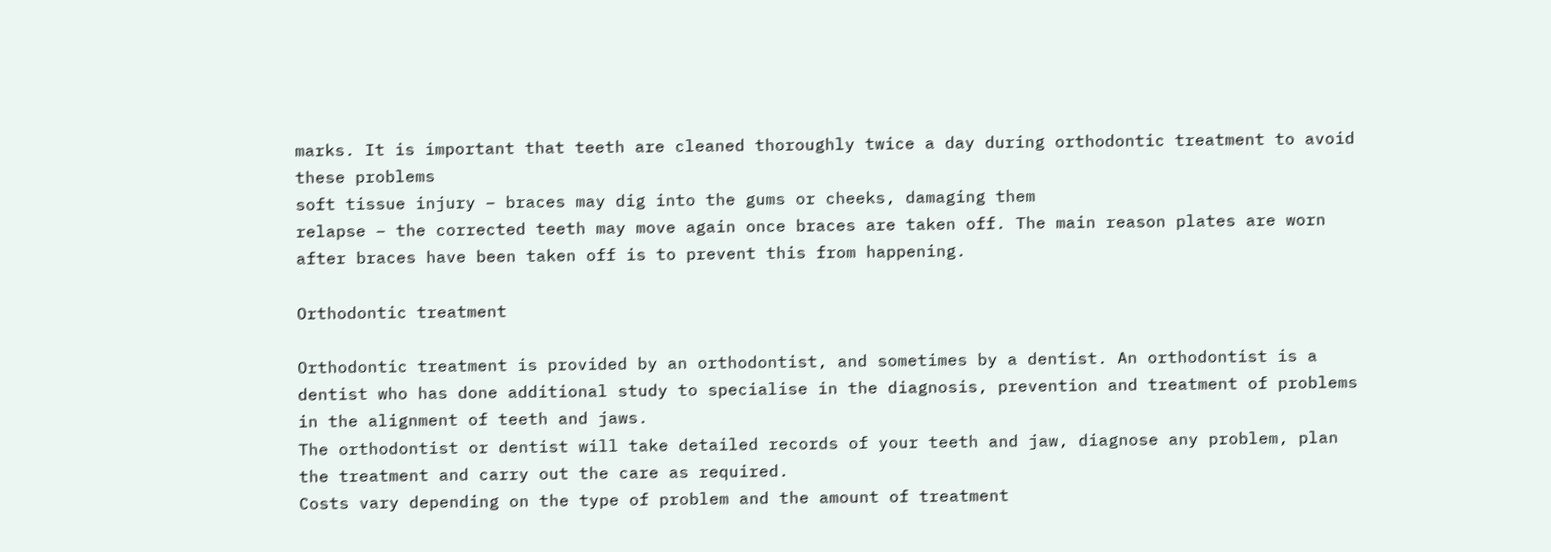marks. It is important that teeth are cleaned thoroughly twice a day during orthodontic treatment to avoid these problems
soft tissue injury – braces may dig into the gums or cheeks, damaging them
relapse – the corrected teeth may move again once braces are taken off. The main reason plates are worn after braces have been taken off is to prevent this from happening.

Orthodontic treatment

Orthodontic treatment is provided by an orthodontist, and sometimes by a dentist. An orthodontist is a dentist who has done additional study to specialise in the diagnosis, prevention and treatment of problems in the alignment of teeth and jaws.
The orthodontist or dentist will take detailed records of your teeth and jaw, diagnose any problem, plan the treatment and carry out the care as required.
Costs vary depending on the type of problem and the amount of treatment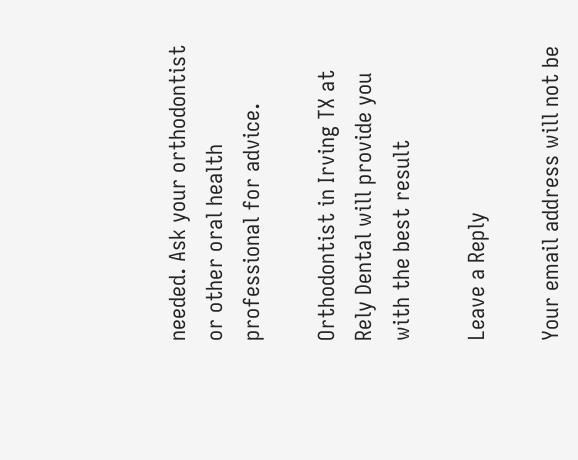needed. Ask your orthodontist or other oral health professional for advice.

Orthodontist in Irving TX at Rely Dental will provide you with the best result

Leave a Reply

Your email address will not be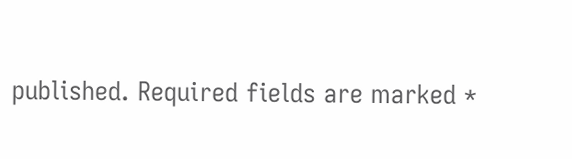published. Required fields are marked *